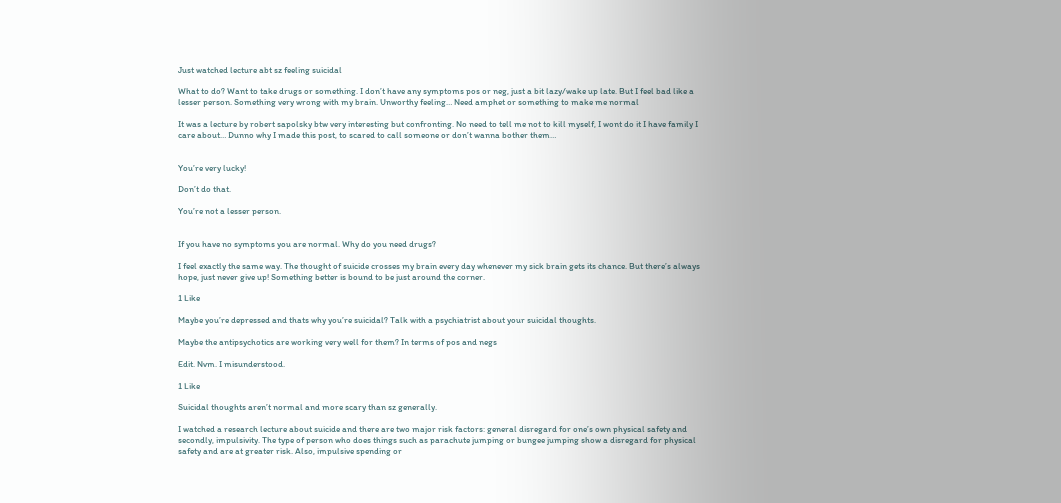Just watched lecture abt sz feeling suicidal

What to do? Want to take drugs or something. I don’t have any symptoms pos or neg, just a bit lazy/wake up late. But I feel bad like a lesser person. Something very wrong with my brain. Unworthy feeling… Need amphet or something to make me normal

It was a lecture by robert sapolsky btw very interesting but confronting. No need to tell me not to kill myself, I wont do it I have family I care about… Dunno why I made this post, to scared to call someone or don’t wanna bother them…


You’re very lucky!

Don’t do that.

You’re not a lesser person.


If you have no symptoms you are normal. Why do you need drugs?

I feel exactly the same way. The thought of suicide crosses my brain every day whenever my sick brain gets its chance. But there’s always hope, just never give up! Something better is bound to be just around the corner.

1 Like

Maybe you’re depressed and thats why you’re suicidal? Talk with a psychiatrist about your suicidal thoughts.

Maybe the antipsychotics are working very well for them? In terms of pos and negs

Edit. Nvm. I misunderstood.

1 Like

Suicidal thoughts aren’t normal and more scary than sz generally.

I watched a research lecture about suicide and there are two major risk factors: general disregard for one’s own physical safety and secondly, impulsivity. The type of person who does things such as parachute jumping or bungee jumping show a disregard for physical safety and are at greater risk. Also, impulsive spending or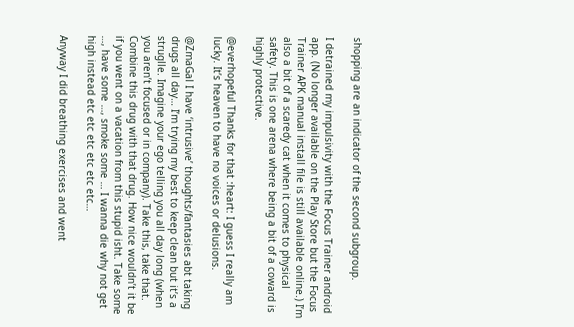shopping are an indicator of the second subgroup.

I detrained my impulsivity with the Focus Trainer android app. (No longer available on the Play Store but the Focus Trainer APK manual install file is still available online.) I’m also a bit of a scaredy cat when it comes to physical safety. This is one arena where being a bit of a coward is highly protective.

@everhopeful Thanks for that :heart: I guess I really am lucky. It’s heaven to have no voices or delusions.

@ZmaGal I have ‘intrusive’ thoughts/fantasies abt taking drugs all day… I’m trying my best to keep clean but it’s a struglle. Imagine your ego telling you all day long (when you aren’t focused or in company). Take this, take that. Combine this drug with that drug. How nice wouldn’t it be if you went on a vacation from this stupid isht. Take some …, have some …, smoke some … I wanna die why not get high instead etc etc etc etc etc etc…

Anyway I did breathing exercises and went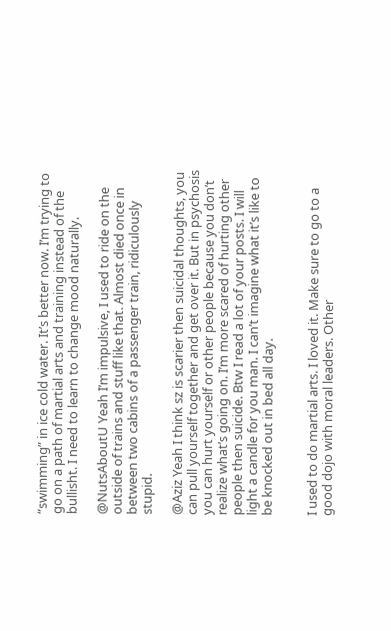“swimming” in ice cold water. It’s better now. I’m trying to go on a path of martial arts and training instead of the bullisht. I need to learn to change mood naturally.

@NutsAboutU Yeah I’m impulsive, I used to ride on the outside of trains and stuff like that. Almost died once in between two cabins of a passenger train, ridiculously stupid.

@Aziz Yeah I think sz is scarier then suicidal thoughts, you can pull yourself together and get over it. But in psychosis you can hurt yourself or other people because you don’t realize what’s going on. I’m more scared of hurting other people then suicide. Btw I read a lot of your posts. I will light a candle for you man. I can’t imagine what it’s like to be knocked out in bed all day.


I used to do martial arts. I loved it. Make sure to go to a good dojo with moral leaders. Other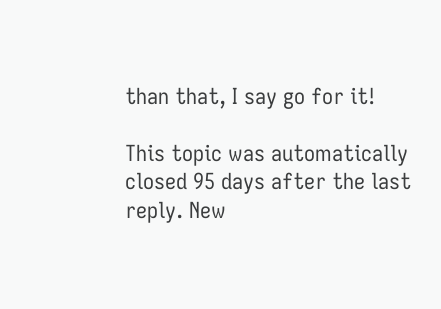than that, I say go for it!

This topic was automatically closed 95 days after the last reply. New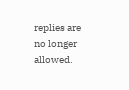replies are no longer allowed.